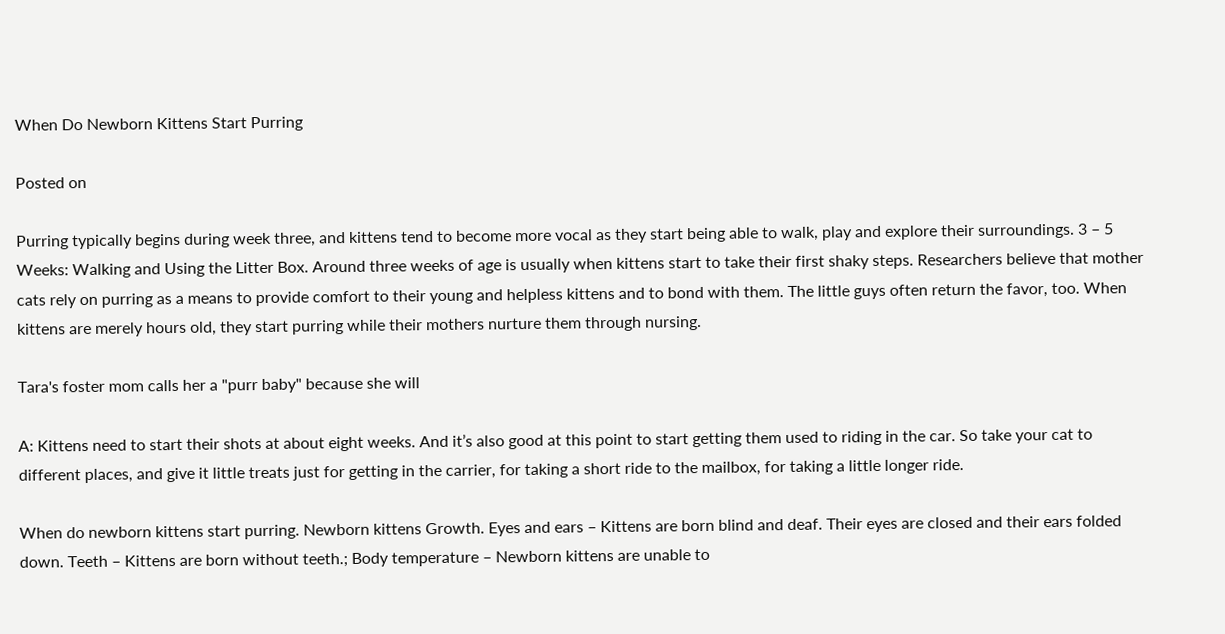When Do Newborn Kittens Start Purring

Posted on

Purring typically begins during week three, and kittens tend to become more vocal as they start being able to walk, play and explore their surroundings. 3 – 5 Weeks: Walking and Using the Litter Box. Around three weeks of age is usually when kittens start to take their first shaky steps. Researchers believe that mother cats rely on purring as a means to provide comfort to their young and helpless kittens and to bond with them. The little guys often return the favor, too. When kittens are merely hours old, they start purring while their mothers nurture them through nursing.

Tara's foster mom calls her a "purr baby" because she will

A: Kittens need to start their shots at about eight weeks. And it’s also good at this point to start getting them used to riding in the car. So take your cat to different places, and give it little treats just for getting in the carrier, for taking a short ride to the mailbox, for taking a little longer ride.

When do newborn kittens start purring. Newborn kittens Growth. Eyes and ears – Kittens are born blind and deaf. Their eyes are closed and their ears folded down. Teeth – Kittens are born without teeth.; Body temperature – Newborn kittens are unable to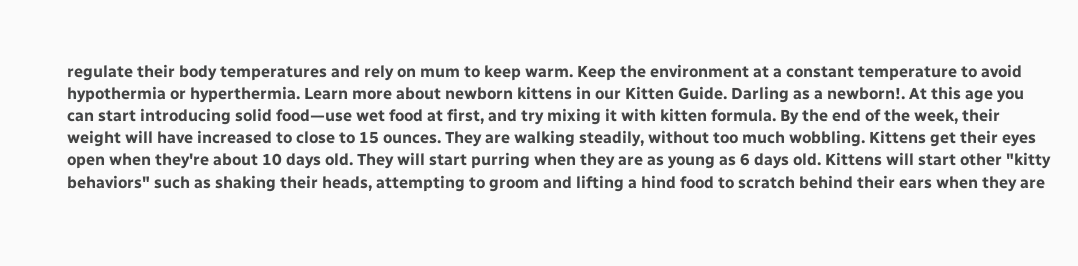regulate their body temperatures and rely on mum to keep warm. Keep the environment at a constant temperature to avoid hypothermia or hyperthermia. Learn more about newborn kittens in our Kitten Guide. Darling as a newborn!. At this age you can start introducing solid food—use wet food at first, and try mixing it with kitten formula. By the end of the week, their weight will have increased to close to 15 ounces. They are walking steadily, without too much wobbling. Kittens get their eyes open when they're about 10 days old. They will start purring when they are as young as 6 days old. Kittens will start other "kitty behaviors" such as shaking their heads, attempting to groom and lifting a hind food to scratch behind their ears when they are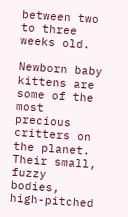between two to three weeks old.

Newborn baby kittens are some of the most precious critters on the planet. Their small, fuzzy bodies, high-pitched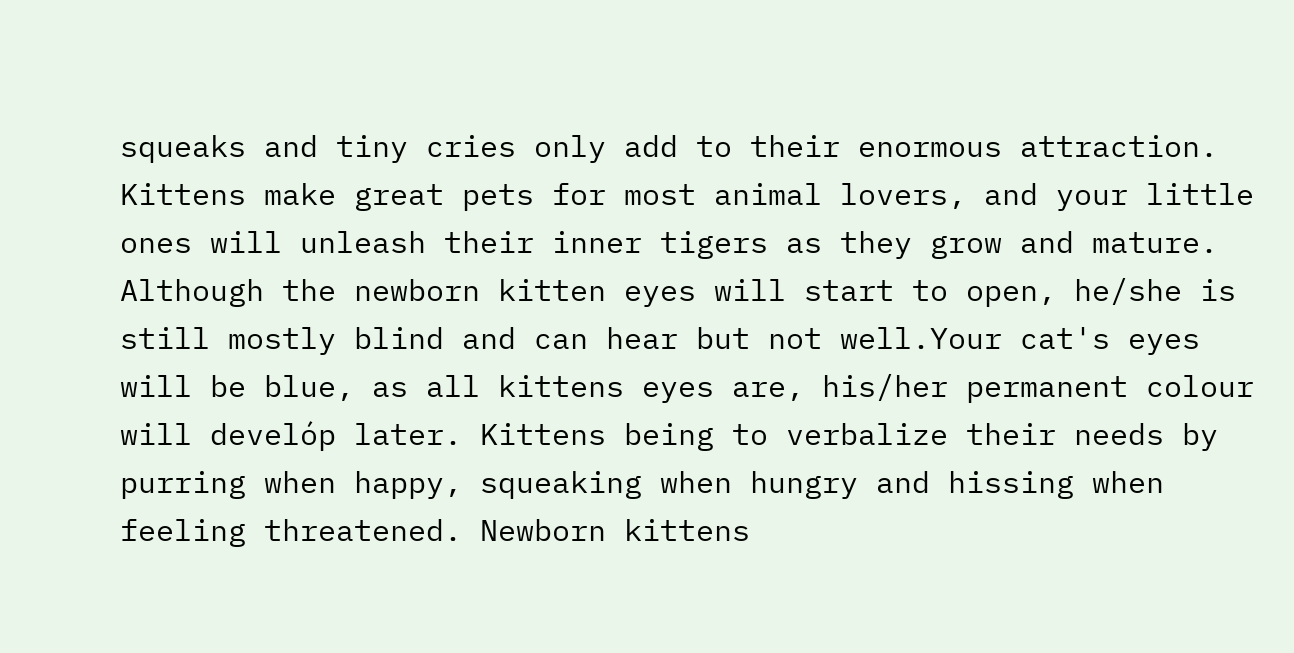squeaks and tiny cries only add to their enormous attraction. Kittens make great pets for most animal lovers, and your little ones will unleash their inner tigers as they grow and mature. Although the newborn kitten eyes will start to open, he/she is still mostly blind and can hear but not well.Your cat's eyes will be blue, as all kittens eyes are, his/her permanent colour will develóp later. Kittens being to verbalize their needs by purring when happy, squeaking when hungry and hissing when feeling threatened. Newborn kittens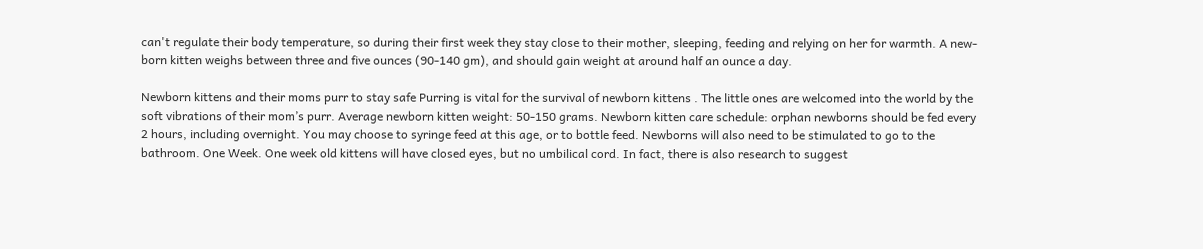can't regulate their body temperature, so during their first week they stay close to their mother, sleeping, feeding and relying on her for warmth. A new-born kitten weighs between three and five ounces (90-140 gm), and should gain weight at around half an ounce a day.

Newborn kittens and their moms purr to stay safe Purring is vital for the survival of newborn kittens . The little ones are welcomed into the world by the soft vibrations of their mom’s purr. Average newborn kitten weight: 50-150 grams. Newborn kitten care schedule: orphan newborns should be fed every 2 hours, including overnight. You may choose to syringe feed at this age, or to bottle feed. Newborns will also need to be stimulated to go to the bathroom. One Week. One week old kittens will have closed eyes, but no umbilical cord. In fact, there is also research to suggest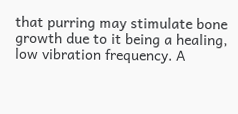that purring may stimulate bone growth due to it being a healing, low vibration frequency. A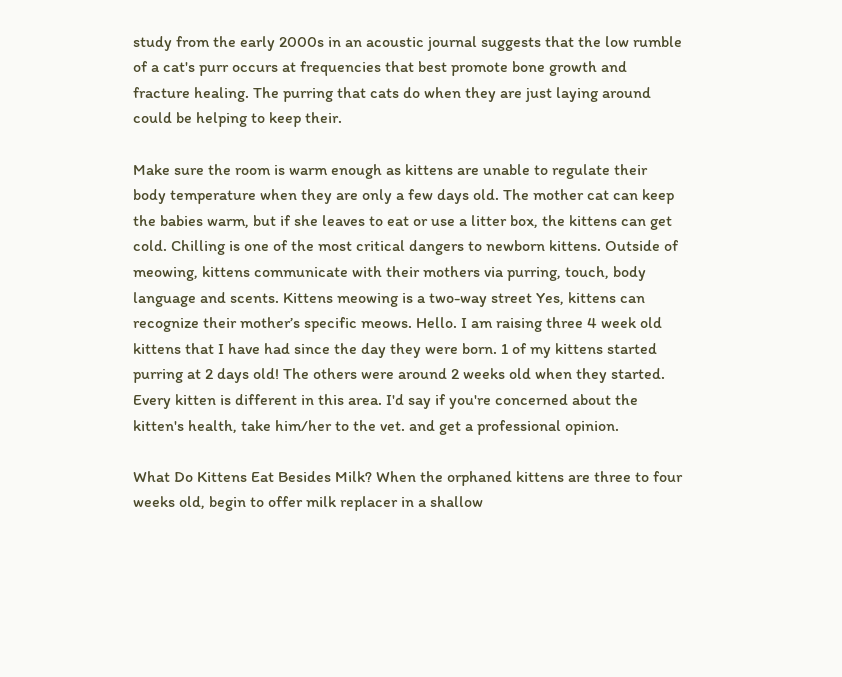study from the early 2000s in an acoustic journal suggests that the low rumble of a cat's purr occurs at frequencies that best promote bone growth and fracture healing. The purring that cats do when they are just laying around could be helping to keep their.

Make sure the room is warm enough as kittens are unable to regulate their body temperature when they are only a few days old. The mother cat can keep the babies warm, but if she leaves to eat or use a litter box, the kittens can get cold. Chilling is one of the most critical dangers to newborn kittens. Outside of meowing, kittens communicate with their mothers via purring, touch, body language and scents. Kittens meowing is a two-way street Yes, kittens can recognize their mother’s specific meows. Hello. I am raising three 4 week old kittens that I have had since the day they were born. 1 of my kittens started purring at 2 days old! The others were around 2 weeks old when they started. Every kitten is different in this area. I'd say if you're concerned about the kitten's health, take him/her to the vet. and get a professional opinion.

What Do Kittens Eat Besides Milk? When the orphaned kittens are three to four weeks old, begin to offer milk replacer in a shallow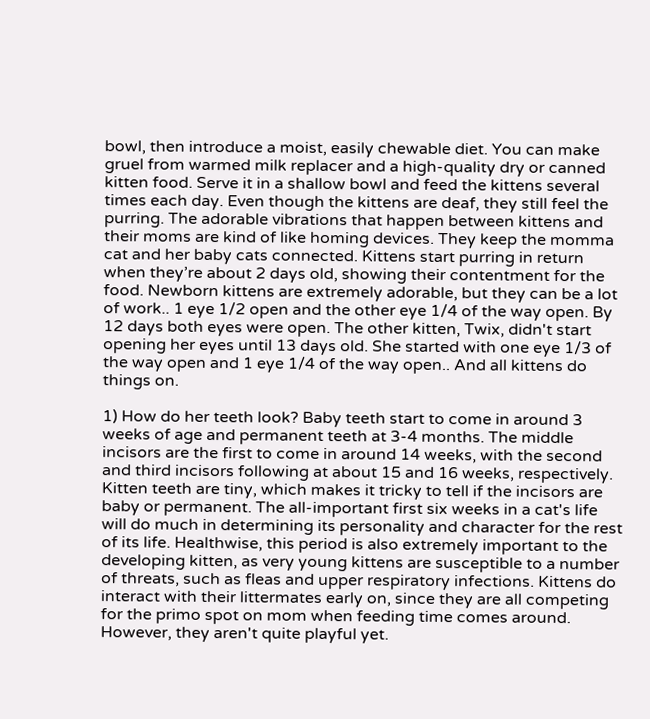bowl, then introduce a moist, easily chewable diet. You can make gruel from warmed milk replacer and a high-quality dry or canned kitten food. Serve it in a shallow bowl and feed the kittens several times each day. Even though the kittens are deaf, they still feel the purring. The adorable vibrations that happen between kittens and their moms are kind of like homing devices. They keep the momma cat and her baby cats connected. Kittens start purring in return when they’re about 2 days old, showing their contentment for the food. Newborn kittens are extremely adorable, but they can be a lot of work.. 1 eye 1/2 open and the other eye 1/4 of the way open. By 12 days both eyes were open. The other kitten, Twix, didn't start opening her eyes until 13 days old. She started with one eye 1/3 of the way open and 1 eye 1/4 of the way open.. And all kittens do things on.

1) How do her teeth look? Baby teeth start to come in around 3 weeks of age and permanent teeth at 3-4 months. The middle incisors are the first to come in around 14 weeks, with the second and third incisors following at about 15 and 16 weeks, respectively. Kitten teeth are tiny, which makes it tricky to tell if the incisors are baby or permanent. The all-important first six weeks in a cat's life will do much in determining its personality and character for the rest of its life. Healthwise, this period is also extremely important to the developing kitten, as very young kittens are susceptible to a number of threats, such as fleas and upper respiratory infections. Kittens do interact with their littermates early on, since they are all competing for the primo spot on mom when feeding time comes around. However, they aren't quite playful yet.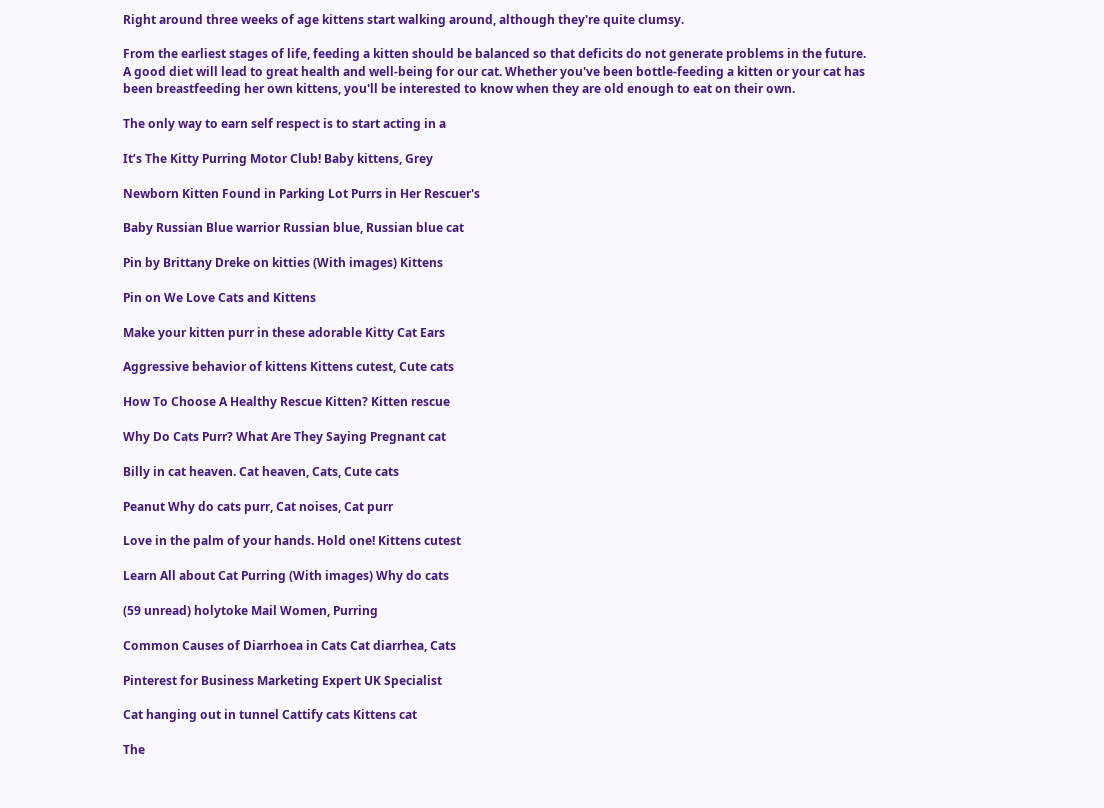Right around three weeks of age kittens start walking around, although they're quite clumsy.

From the earliest stages of life, feeding a kitten should be balanced so that deficits do not generate problems in the future. A good diet will lead to great health and well-being for our cat. Whether you've been bottle-feeding a kitten or your cat has been breastfeeding her own kittens, you'll be interested to know when they are old enough to eat on their own.

The only way to earn self respect is to start acting in a

It’s The Kitty Purring Motor Club! Baby kittens, Grey

Newborn Kitten Found in Parking Lot Purrs in Her Rescuer's

Baby Russian Blue warrior Russian blue, Russian blue cat

Pin by Brittany Dreke on kitties (With images) Kittens

Pin on We Love Cats and Kittens

Make your kitten purr in these adorable Kitty Cat Ears

Aggressive behavior of kittens Kittens cutest, Cute cats

How To Choose A Healthy Rescue Kitten? Kitten rescue

Why Do Cats Purr? What Are They Saying Pregnant cat

Billy in cat heaven. Cat heaven, Cats, Cute cats

Peanut Why do cats purr, Cat noises, Cat purr

Love in the palm of your hands. Hold one! Kittens cutest

Learn All about Cat Purring (With images) Why do cats

(59 unread) holytoke Mail Women, Purring

Common Causes of Diarrhoea in Cats Cat diarrhea, Cats

Pinterest for Business Marketing Expert UK Specialist

Cat hanging out in tunnel Cattify cats Kittens cat

The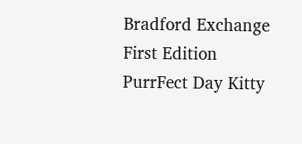Bradford Exchange First Edition PurrFect Day Kitty